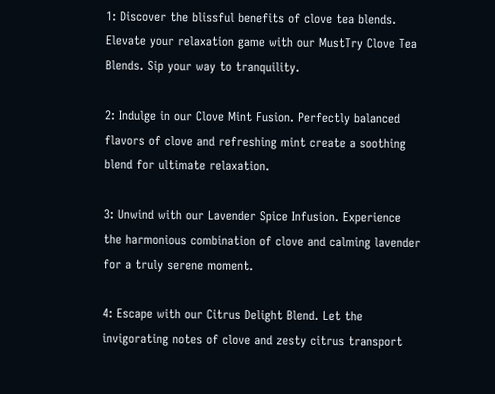1: Discover the blissful benefits of clove tea blends. Elevate your relaxation game with our MustTry Clove Tea Blends. Sip your way to tranquility.

2: Indulge in our Clove Mint Fusion. Perfectly balanced flavors of clove and refreshing mint create a soothing blend for ultimate relaxation.

3: Unwind with our Lavender Spice Infusion. Experience the harmonious combination of clove and calming lavender for a truly serene moment.

4: Escape with our Citrus Delight Blend. Let the invigorating notes of clove and zesty citrus transport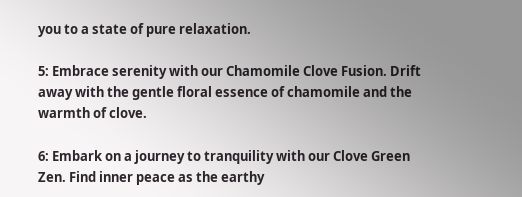you to a state of pure relaxation.

5: Embrace serenity with our Chamomile Clove Fusion. Drift away with the gentle floral essence of chamomile and the warmth of clove.

6: Embark on a journey to tranquility with our Clove Green Zen. Find inner peace as the earthy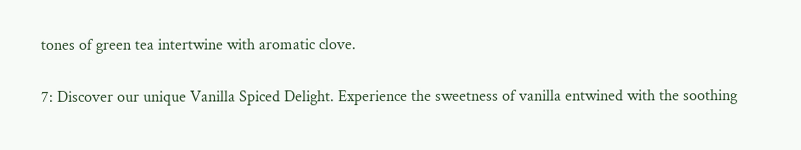tones of green tea intertwine with aromatic clove.

7: Discover our unique Vanilla Spiced Delight. Experience the sweetness of vanilla entwined with the soothing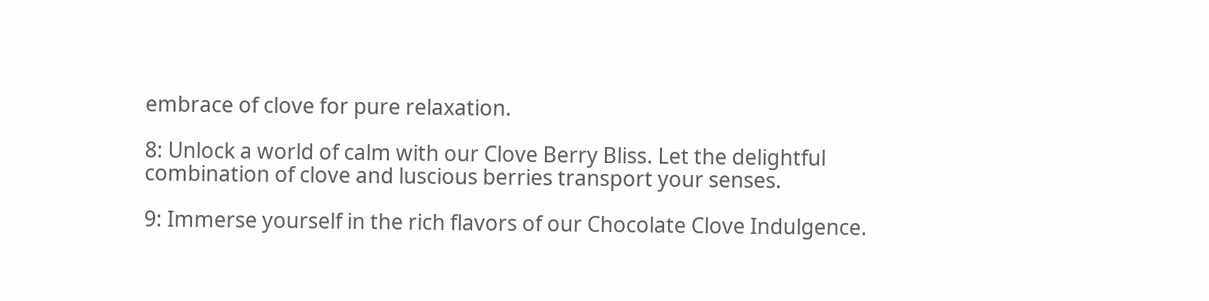embrace of clove for pure relaxation.

8: Unlock a world of calm with our Clove Berry Bliss. Let the delightful combination of clove and luscious berries transport your senses.

9: Immerse yourself in the rich flavors of our Chocolate Clove Indulgence.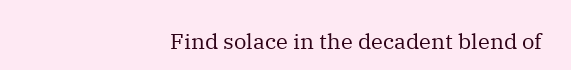Find solace in the decadent blend of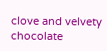clove and velvety chocolate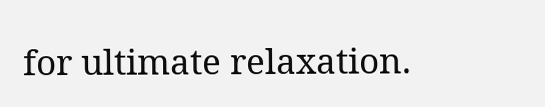for ultimate relaxation.